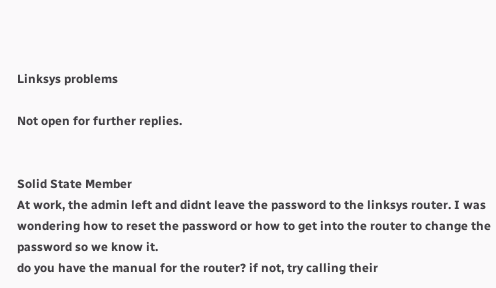Linksys problems

Not open for further replies.


Solid State Member
At work, the admin left and didnt leave the password to the linksys router. I was wondering how to reset the password or how to get into the router to change the password so we know it.
do you have the manual for the router? if not, try calling their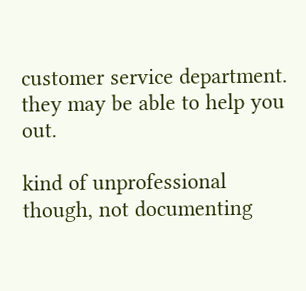customer service department. they may be able to help you out.

kind of unprofessional though, not documenting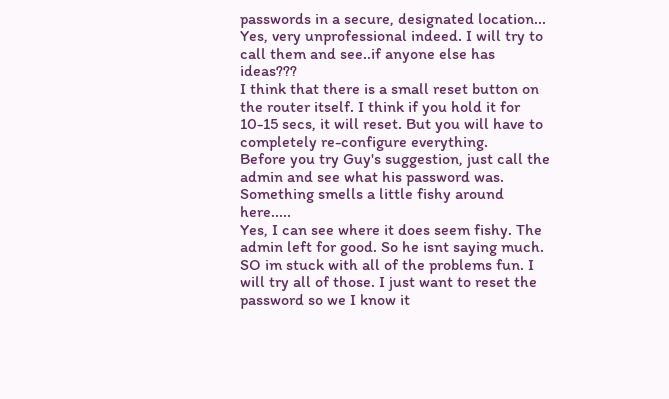passwords in a secure, designated location...
Yes, very unprofessional indeed. I will try to call them and see..if anyone else has ideas???
I think that there is a small reset button on the router itself. I think if you hold it for 10-15 secs, it will reset. But you will have to completely re-configure everything.
Before you try Guy's suggestion, just call the admin and see what his password was. Something smells a little fishy around here.....
Yes, I can see where it does seem fishy. The admin left for good. So he isnt saying much. SO im stuck with all of the problems fun. I will try all of those. I just want to reset the password so we I know it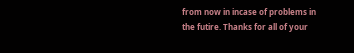from now in incase of problems in the futire. Thanks for all of your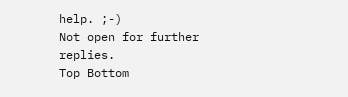help. ;-)
Not open for further replies.
Top Bottom